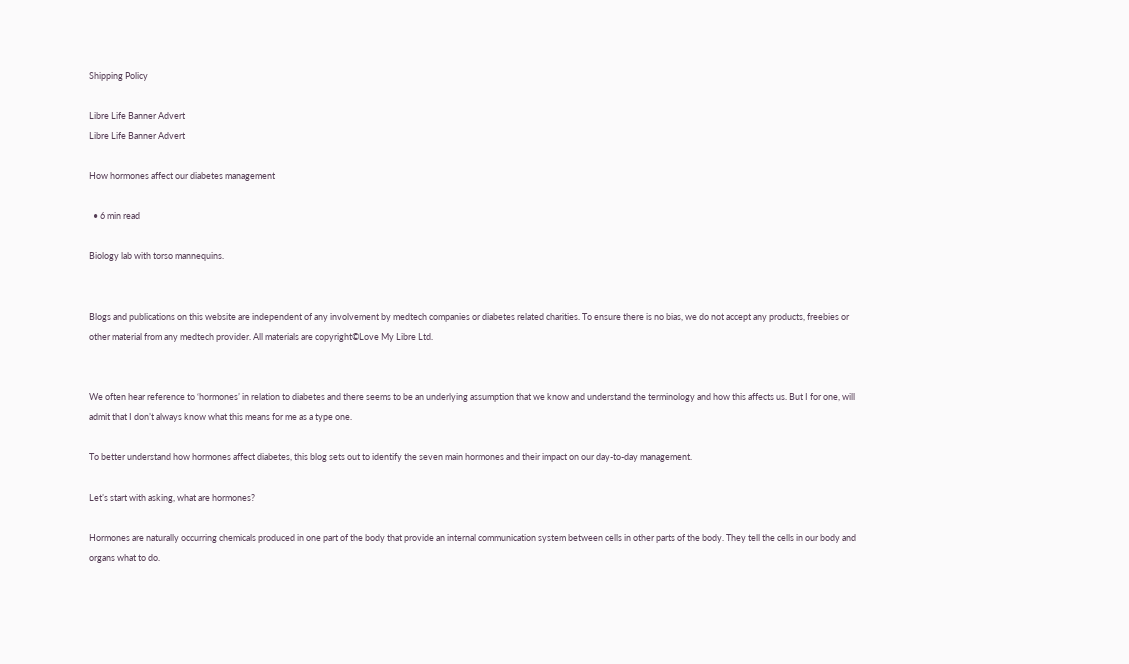Shipping Policy

Libre Life Banner Advert
Libre Life Banner Advert

How hormones affect our diabetes management

  • 6 min read

Biology lab with torso mannequins.


Blogs and publications on this website are independent of any involvement by medtech companies or diabetes related charities. To ensure there is no bias, we do not accept any products, freebies or other material from any medtech provider. All materials are copyright©Love My Libre Ltd.


We often hear reference to ‘hormones’ in relation to diabetes and there seems to be an underlying assumption that we know and understand the terminology and how this affects us. But I for one, will admit that I don’t always know what this means for me as a type one.

To better understand how hormones affect diabetes, this blog sets out to identify the seven main hormones and their impact on our day-to-day management.

Let’s start with asking, what are hormones?

Hormones are naturally occurring chemicals produced in one part of the body that provide an internal communication system between cells in other parts of the body. They tell the cells in our body and organs what to do.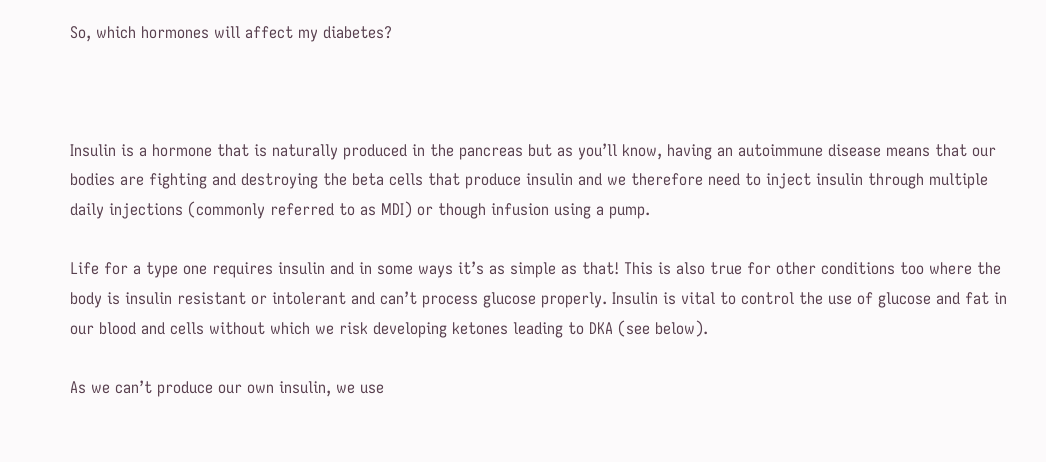So, which hormones will affect my diabetes?



Insulin is a hormone that is naturally produced in the pancreas but as you’ll know, having an autoimmune disease means that our bodies are fighting and destroying the beta cells that produce insulin and we therefore need to inject insulin through multiple daily injections (commonly referred to as MDI) or though infusion using a pump.

Life for a type one requires insulin and in some ways it’s as simple as that! This is also true for other conditions too where the body is insulin resistant or intolerant and can’t process glucose properly. Insulin is vital to control the use of glucose and fat in our blood and cells without which we risk developing ketones leading to DKA (see below).

As we can’t produce our own insulin, we use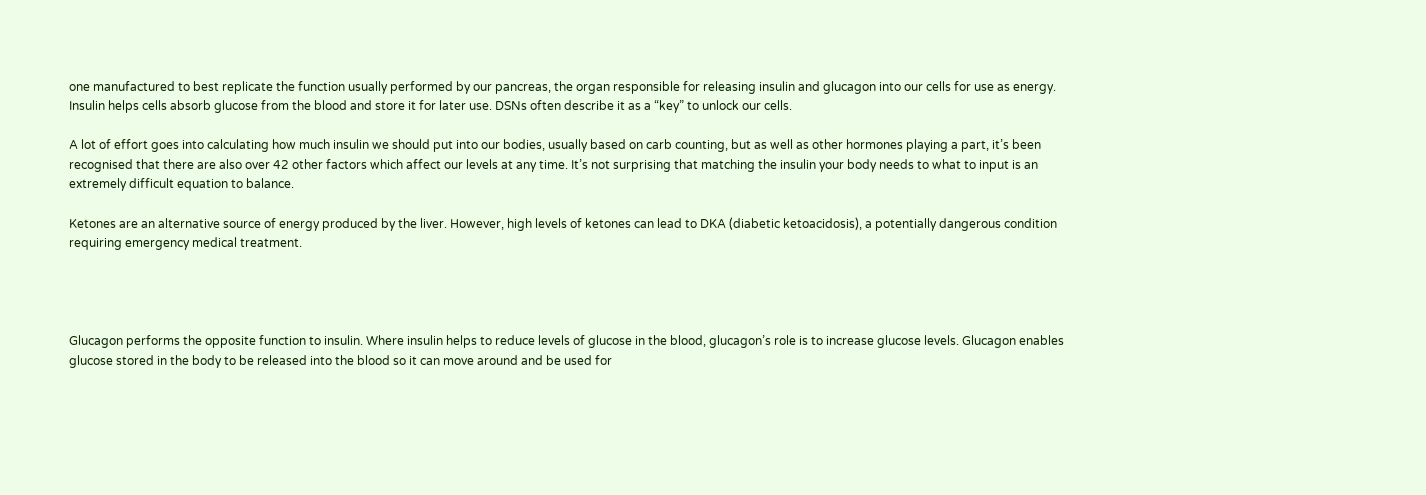one manufactured to best replicate the function usually performed by our pancreas, the organ responsible for releasing insulin and glucagon into our cells for use as energy. Insulin helps cells absorb glucose from the blood and store it for later use. DSNs often describe it as a “key” to unlock our cells.

A lot of effort goes into calculating how much insulin we should put into our bodies, usually based on carb counting, but as well as other hormones playing a part, it’s been recognised that there are also over 42 other factors which affect our levels at any time. It’s not surprising that matching the insulin your body needs to what to input is an extremely difficult equation to balance.

Ketones are an alternative source of energy produced by the liver. However, high levels of ketones can lead to DKA (diabetic ketoacidosis), a potentially dangerous condition requiring emergency medical treatment.




Glucagon performs the opposite function to insulin. Where insulin helps to reduce levels of glucose in the blood, glucagon’s role is to increase glucose levels. Glucagon enables glucose stored in the body to be released into the blood so it can move around and be used for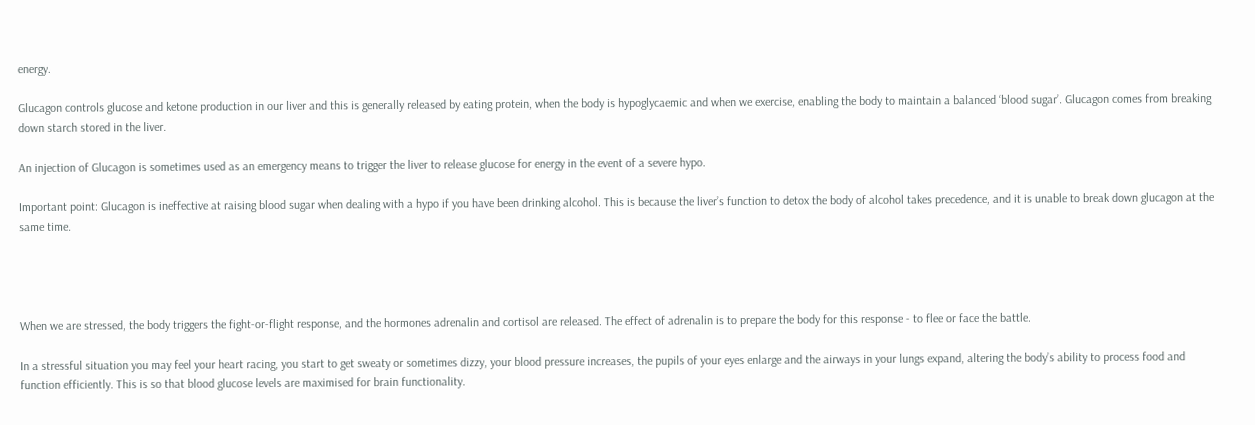energy.

Glucagon controls glucose and ketone production in our liver and this is generally released by eating protein, when the body is hypoglycaemic and when we exercise, enabling the body to maintain a balanced ‘blood sugar’. Glucagon comes from breaking down starch stored in the liver.

An injection of Glucagon is sometimes used as an emergency means to trigger the liver to release glucose for energy in the event of a severe hypo.

Important point: Glucagon is ineffective at raising blood sugar when dealing with a hypo if you have been drinking alcohol. This is because the liver’s function to detox the body of alcohol takes precedence, and it is unable to break down glucagon at the same time.




When we are stressed, the body triggers the fight-or-flight response, and the hormones adrenalin and cortisol are released. The effect of adrenalin is to prepare the body for this response - to flee or face the battle.

In a stressful situation you may feel your heart racing, you start to get sweaty or sometimes dizzy, your blood pressure increases, the pupils of your eyes enlarge and the airways in your lungs expand, altering the body’s ability to process food and function efficiently. This is so that blood glucose levels are maximised for brain functionality.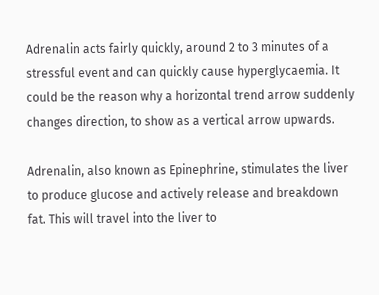Adrenalin acts fairly quickly, around 2 to 3 minutes of a stressful event and can quickly cause hyperglycaemia. It could be the reason why a horizontal trend arrow suddenly changes direction, to show as a vertical arrow upwards.

Adrenalin, also known as Epinephrine, stimulates the liver to produce glucose and actively release and breakdown fat. This will travel into the liver to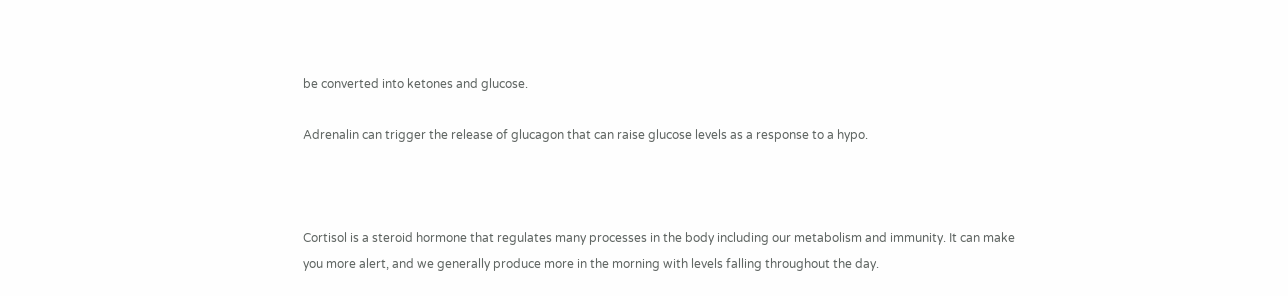be converted into ketones and glucose.

Adrenalin can trigger the release of glucagon that can raise glucose levels as a response to a hypo.



Cortisol is a steroid hormone that regulates many processes in the body including our metabolism and immunity. It can make you more alert, and we generally produce more in the morning with levels falling throughout the day.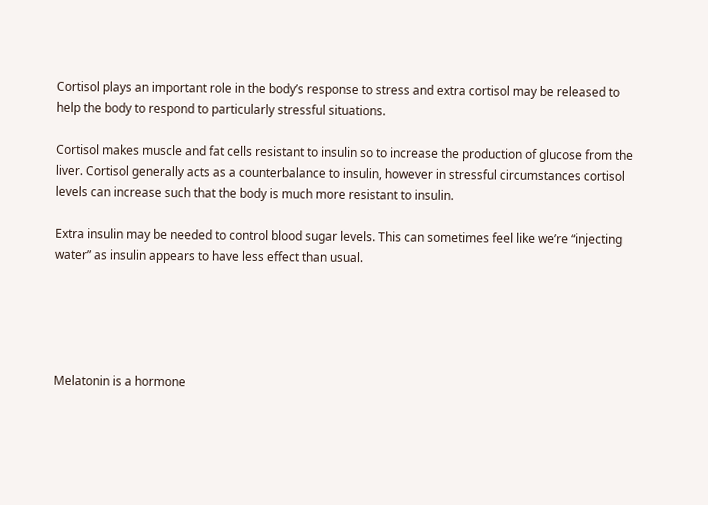Cortisol plays an important role in the body’s response to stress and extra cortisol may be released to help the body to respond to particularly stressful situations.

Cortisol makes muscle and fat cells resistant to insulin so to increase the production of glucose from the liver. Cortisol generally acts as a counterbalance to insulin, however in stressful circumstances cortisol levels can increase such that the body is much more resistant to insulin.

Extra insulin may be needed to control blood sugar levels. This can sometimes feel like we’re “injecting water” as insulin appears to have less effect than usual.





Melatonin is a hormone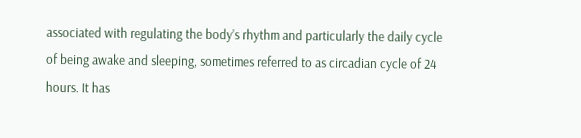associated with regulating the body’s rhythm and particularly the daily cycle of being awake and sleeping, sometimes referred to as circadian cycle of 24 hours. It has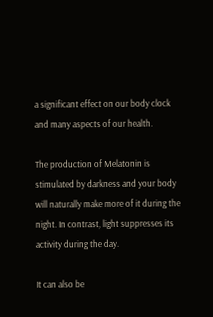a significant effect on our body clock and many aspects of our health.

The production of Melatonin is stimulated by darkness and your body will naturally make more of it during the night. In contrast, light suppresses its activity during the day.

It can also be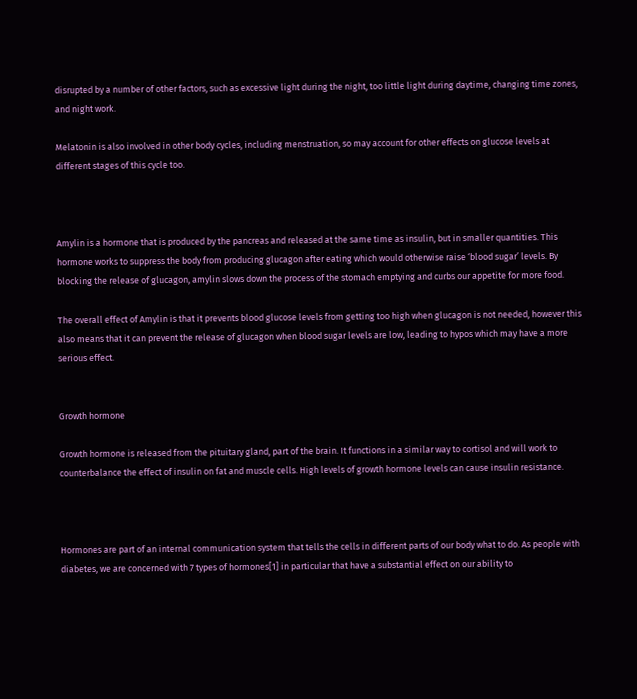disrupted by a number of other factors, such as excessive light during the night, too little light during daytime, changing time zones, and night work.

Melatonin is also involved in other body cycles, including menstruation, so may account for other effects on glucose levels at different stages of this cycle too.



Amylin is a hormone that is produced by the pancreas and released at the same time as insulin, but in smaller quantities. This hormone works to suppress the body from producing glucagon after eating which would otherwise raise ‘blood sugar’ levels. By blocking the release of glucagon, amylin slows down the process of the stomach emptying and curbs our appetite for more food.

The overall effect of Amylin is that it prevents blood glucose levels from getting too high when glucagon is not needed, however this also means that it can prevent the release of glucagon when blood sugar levels are low, leading to hypos which may have a more serious effect.


Growth hormone

Growth hormone is released from the pituitary gland, part of the brain. It functions in a similar way to cortisol and will work to counterbalance the effect of insulin on fat and muscle cells. High levels of growth hormone levels can cause insulin resistance.



Hormones are part of an internal communication system that tells the cells in different parts of our body what to do. As people with diabetes, we are concerned with 7 types of hormones[1] in particular that have a substantial effect on our ability to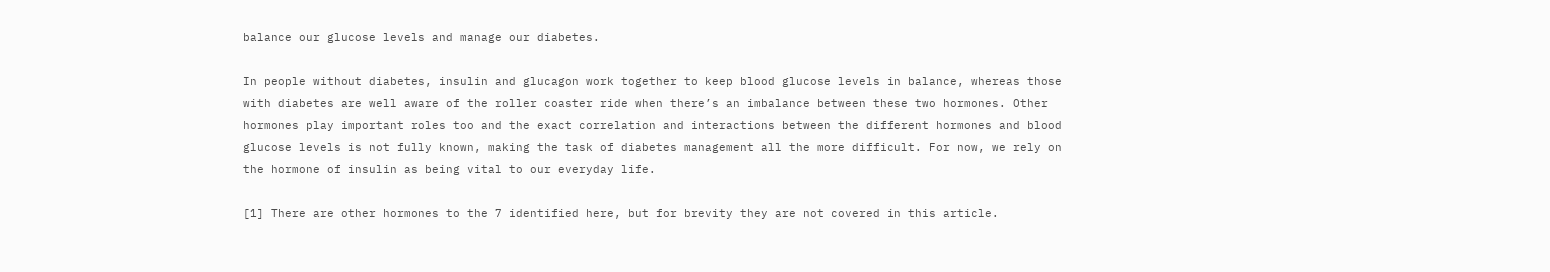balance our glucose levels and manage our diabetes.

In people without diabetes, insulin and glucagon work together to keep blood glucose levels in balance, whereas those with diabetes are well aware of the roller coaster ride when there’s an imbalance between these two hormones. Other hormones play important roles too and the exact correlation and interactions between the different hormones and blood glucose levels is not fully known, making the task of diabetes management all the more difficult. For now, we rely on the hormone of insulin as being vital to our everyday life.

[1] There are other hormones to the 7 identified here, but for brevity they are not covered in this article.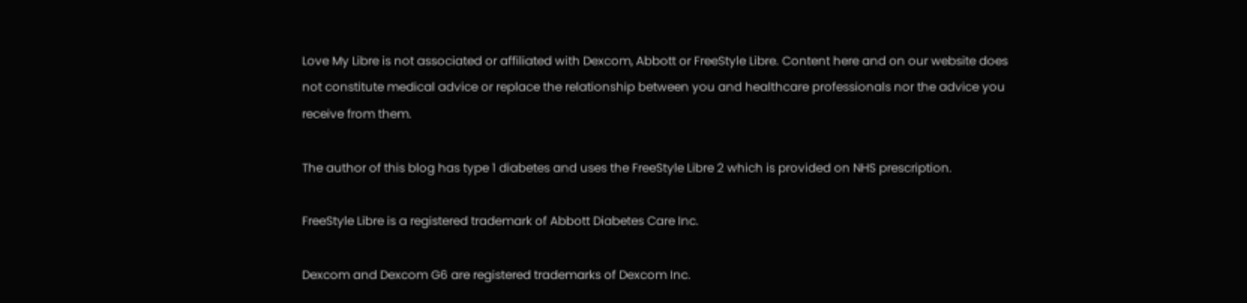Love My Libre is not associated or affiliated with Dexcom, Abbott or FreeStyle Libre. Content here and on our website does not constitute medical advice or replace the relationship between you and healthcare professionals nor the advice you receive from them.

The author of this blog has type 1 diabetes and uses the FreeStyle Libre 2 which is provided on NHS prescription.

FreeStyle Libre is a registered trademark of Abbott Diabetes Care Inc.

Dexcom and Dexcom G6 are registered trademarks of Dexcom Inc.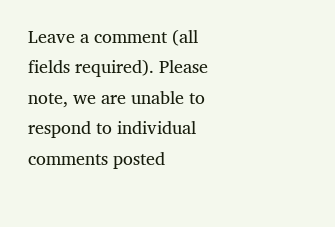Leave a comment (all fields required). Please note, we are unable to respond to individual comments posted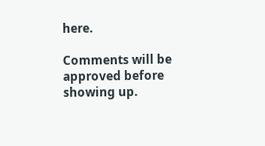here.

Comments will be approved before showing up.